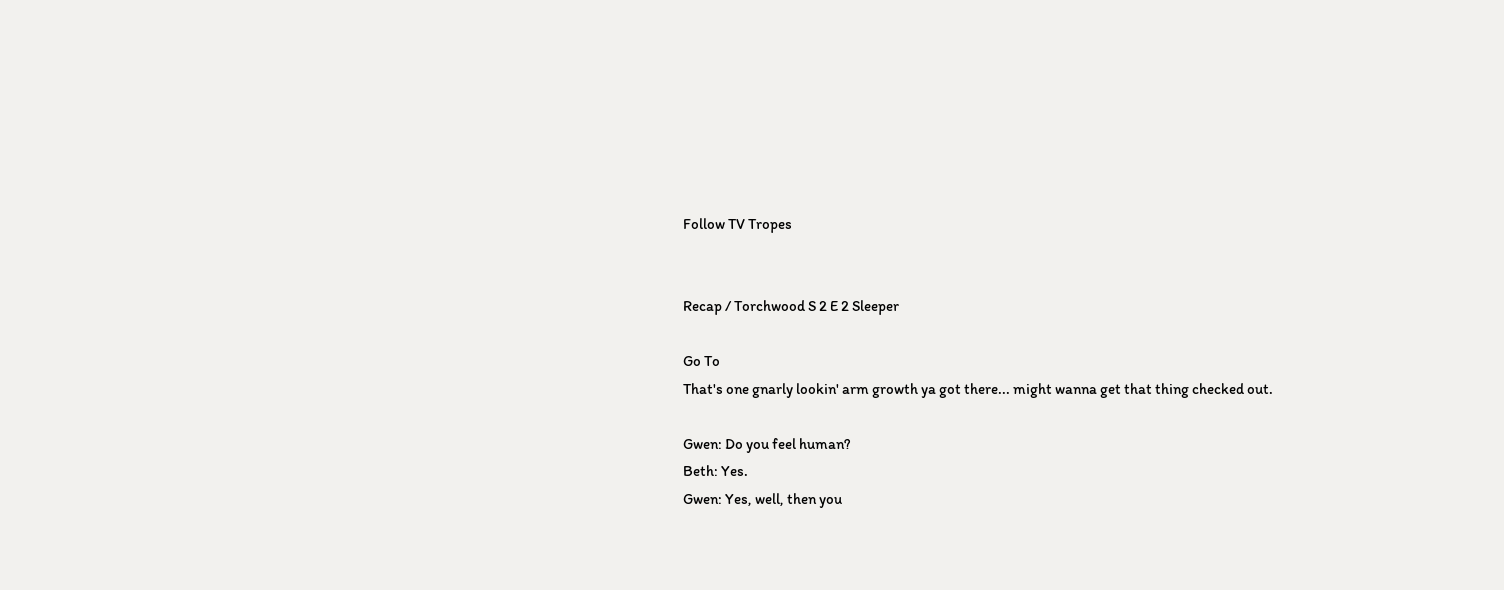Follow TV Tropes


Recap / Torchwood S 2 E 2 Sleeper

Go To
That's one gnarly lookin' arm growth ya got there... might wanna get that thing checked out.

Gwen: Do you feel human?
Beth: Yes.
Gwen: Yes, well, then you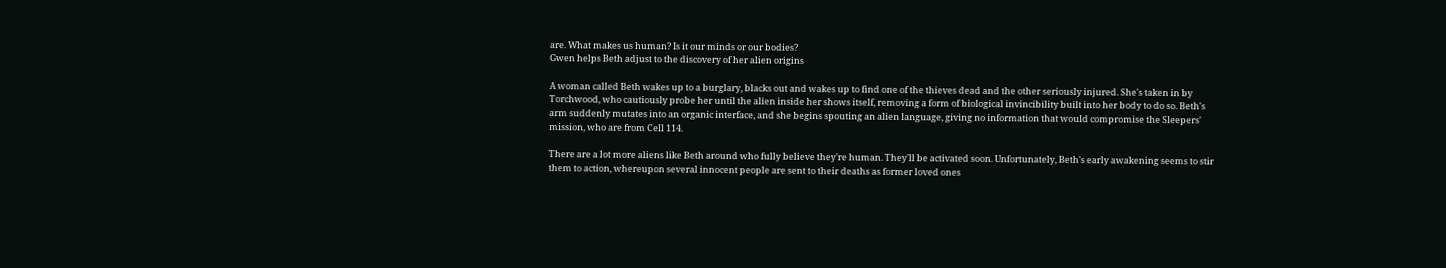are. What makes us human? Is it our minds or our bodies?
Gwen helps Beth adjust to the discovery of her alien origins

A woman called Beth wakes up to a burglary, blacks out and wakes up to find one of the thieves dead and the other seriously injured. She's taken in by Torchwood, who cautiously probe her until the alien inside her shows itself, removing a form of biological invincibility built into her body to do so. Beth's arm suddenly mutates into an organic interface, and she begins spouting an alien language, giving no information that would compromise the Sleepers' mission, who are from Cell 114.

There are a lot more aliens like Beth around who fully believe they're human. They'll be activated soon. Unfortunately, Beth's early awakening seems to stir them to action, whereupon several innocent people are sent to their deaths as former loved ones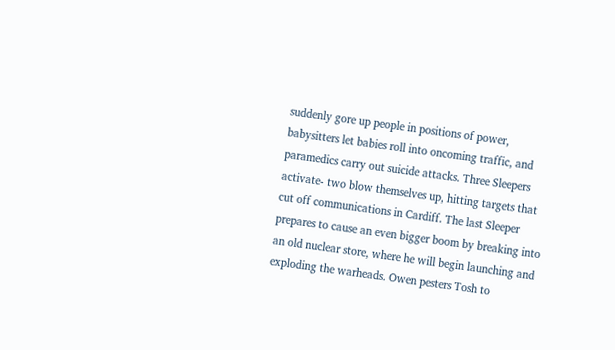suddenly gore up people in positions of power, babysitters let babies roll into oncoming traffic, and paramedics carry out suicide attacks. Three Sleepers activate- two blow themselves up, hitting targets that cut off communications in Cardiff. The last Sleeper prepares to cause an even bigger boom by breaking into an old nuclear store, where he will begin launching and exploding the warheads. Owen pesters Tosh to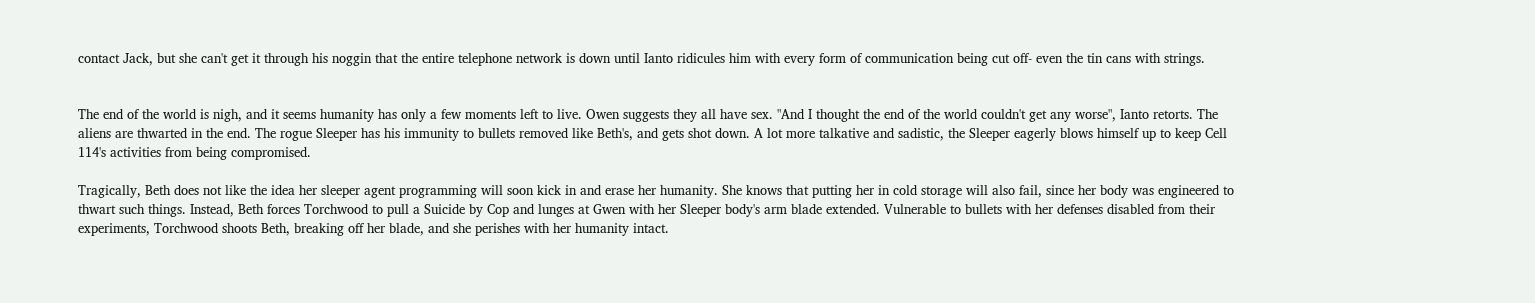contact Jack, but she can't get it through his noggin that the entire telephone network is down until Ianto ridicules him with every form of communication being cut off- even the tin cans with strings.


The end of the world is nigh, and it seems humanity has only a few moments left to live. Owen suggests they all have sex. "And I thought the end of the world couldn't get any worse", Ianto retorts. The aliens are thwarted in the end. The rogue Sleeper has his immunity to bullets removed like Beth's, and gets shot down. A lot more talkative and sadistic, the Sleeper eagerly blows himself up to keep Cell 114's activities from being compromised.

Tragically, Beth does not like the idea her sleeper agent programming will soon kick in and erase her humanity. She knows that putting her in cold storage will also fail, since her body was engineered to thwart such things. Instead, Beth forces Torchwood to pull a Suicide by Cop and lunges at Gwen with her Sleeper body's arm blade extended. Vulnerable to bullets with her defenses disabled from their experiments, Torchwood shoots Beth, breaking off her blade, and she perishes with her humanity intact.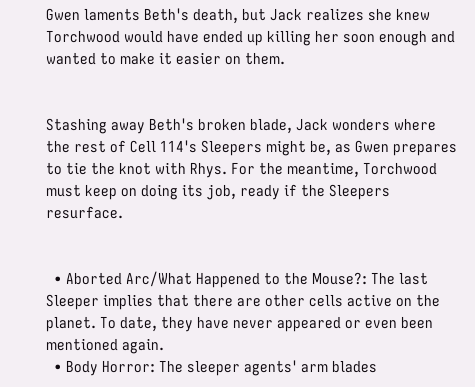Gwen laments Beth's death, but Jack realizes she knew Torchwood would have ended up killing her soon enough and wanted to make it easier on them.


Stashing away Beth's broken blade, Jack wonders where the rest of Cell 114's Sleepers might be, as Gwen prepares to tie the knot with Rhys. For the meantime, Torchwood must keep on doing its job, ready if the Sleepers resurface.


  • Aborted Arc/What Happened to the Mouse?: The last Sleeper implies that there are other cells active on the planet. To date, they have never appeared or even been mentioned again.
  • Body Horror: The sleeper agents' arm blades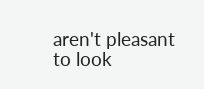aren't pleasant to look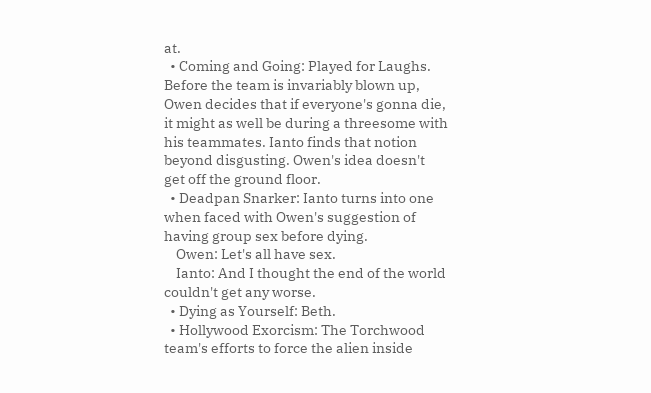at.
  • Coming and Going: Played for Laughs. Before the team is invariably blown up, Owen decides that if everyone's gonna die, it might as well be during a threesome with his teammates. Ianto finds that notion beyond disgusting. Owen's idea doesn't get off the ground floor.
  • Deadpan Snarker: Ianto turns into one when faced with Owen's suggestion of having group sex before dying.
    Owen: Let's all have sex.
    Ianto: And I thought the end of the world couldn't get any worse.
  • Dying as Yourself: Beth.
  • Hollywood Exorcism: The Torchwood team's efforts to force the alien inside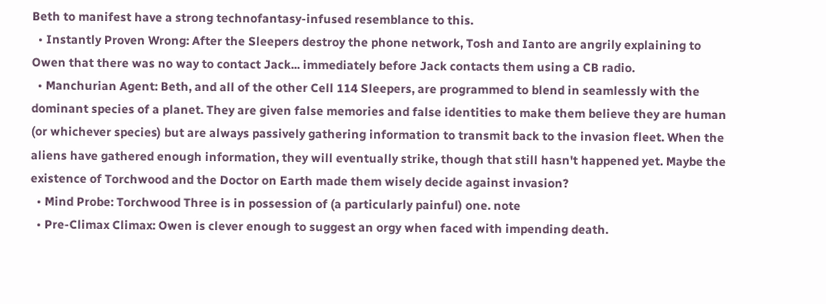Beth to manifest have a strong technofantasy-infused resemblance to this.
  • Instantly Proven Wrong: After the Sleepers destroy the phone network, Tosh and Ianto are angrily explaining to Owen that there was no way to contact Jack... immediately before Jack contacts them using a CB radio.
  • Manchurian Agent: Beth, and all of the other Cell 114 Sleepers, are programmed to blend in seamlessly with the dominant species of a planet. They are given false memories and false identities to make them believe they are human (or whichever species) but are always passively gathering information to transmit back to the invasion fleet. When the aliens have gathered enough information, they will eventually strike, though that still hasn't happened yet. Maybe the existence of Torchwood and the Doctor on Earth made them wisely decide against invasion?
  • Mind Probe: Torchwood Three is in possession of (a particularly painful) one. note
  • Pre-Climax Climax: Owen is clever enough to suggest an orgy when faced with impending death.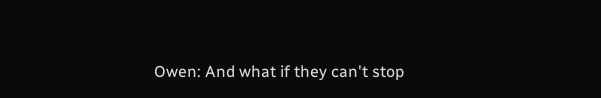Owen: And what if they can't stop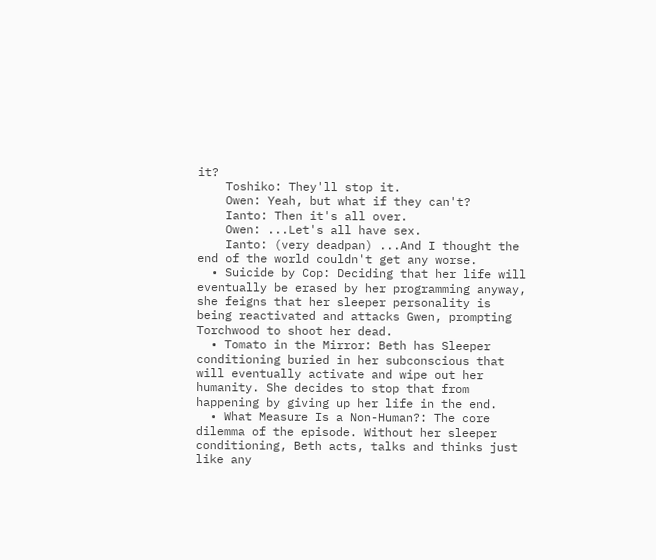it?
    Toshiko: They'll stop it.
    Owen: Yeah, but what if they can't?
    Ianto: Then it's all over.
    Owen: ...Let's all have sex.
    Ianto: (very deadpan) ...And I thought the end of the world couldn't get any worse.
  • Suicide by Cop: Deciding that her life will eventually be erased by her programming anyway, she feigns that her sleeper personality is being reactivated and attacks Gwen, prompting Torchwood to shoot her dead.
  • Tomato in the Mirror: Beth has Sleeper conditioning buried in her subconscious that will eventually activate and wipe out her humanity. She decides to stop that from happening by giving up her life in the end.
  • What Measure Is a Non-Human?: The core dilemma of the episode. Without her sleeper conditioning, Beth acts, talks and thinks just like any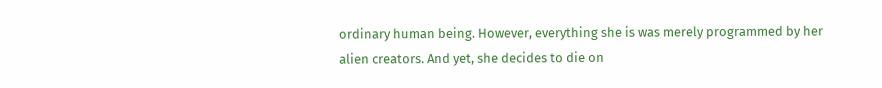ordinary human being. However, everything she is was merely programmed by her alien creators. And yet, she decides to die on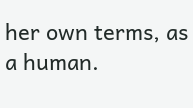her own terms, as a human.